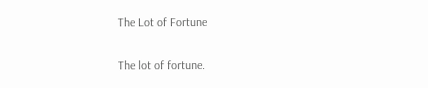The Lot of Fortune

The lot of fortune.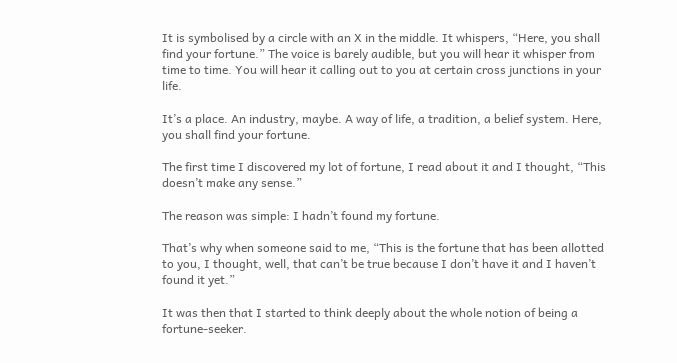It is symbolised by a circle with an X in the middle. It whispers, “Here, you shall find your fortune.” The voice is barely audible, but you will hear it whisper from time to time. You will hear it calling out to you at certain cross junctions in your life.

It’s a place. An industry, maybe. A way of life, a tradition, a belief system. Here, you shall find your fortune.

The first time I discovered my lot of fortune, I read about it and I thought, “This doesn’t make any sense.”

The reason was simple: I hadn’t found my fortune.

That’s why when someone said to me, “This is the fortune that has been allotted to you, I thought, well, that can’t be true because I don’t have it and I haven’t found it yet.”

It was then that I started to think deeply about the whole notion of being a fortune-seeker.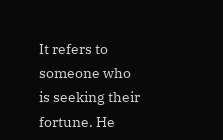It refers to someone who is seeking their fortune. He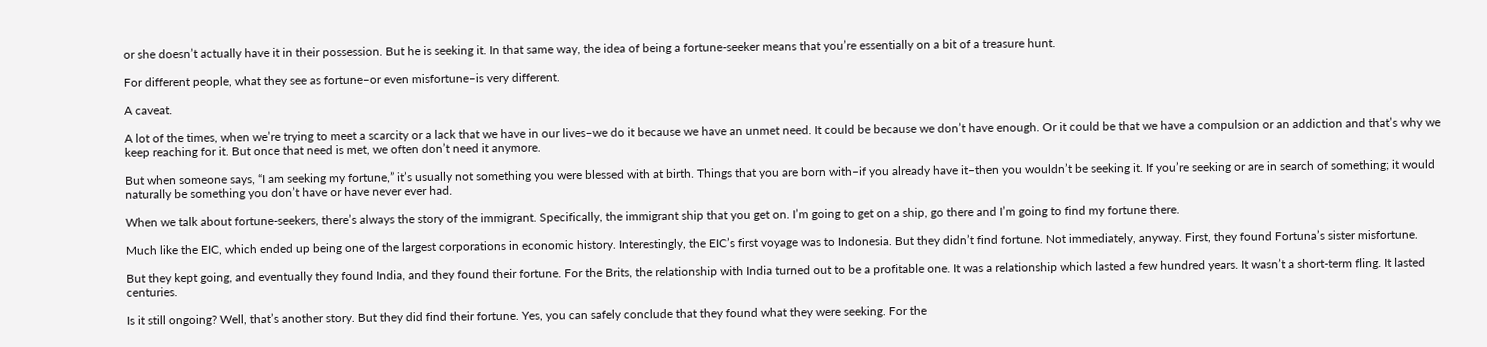or she doesn’t actually have it in their possession. But he is seeking it. In that same way, the idea of being a fortune-seeker means that you’re essentially on a bit of a treasure hunt.

For different people, what they see as fortune–or even misfortune–is very different.

A caveat.

A lot of the times, when we’re trying to meet a scarcity or a lack that we have in our lives–we do it because we have an unmet need. It could be because we don’t have enough. Or it could be that we have a compulsion or an addiction and that’s why we keep reaching for it. But once that need is met, we often don’t need it anymore.

But when someone says, “I am seeking my fortune,” it’s usually not something you were blessed with at birth. Things that you are born with–if you already have it–then you wouldn’t be seeking it. If you’re seeking or are in search of something; it would naturally be something you don’t have or have never ever had.

When we talk about fortune-seekers, there’s always the story of the immigrant. Specifically, the immigrant ship that you get on. I’m going to get on a ship, go there and I’m going to find my fortune there.

Much like the EIC, which ended up being one of the largest corporations in economic history. Interestingly, the EIC’s first voyage was to Indonesia. But they didn’t find fortune. Not immediately, anyway. First, they found Fortuna’s sister misfortune.

But they kept going, and eventually they found India, and they found their fortune. For the Brits, the relationship with India turned out to be a profitable one. It was a relationship which lasted a few hundred years. It wasn’t a short-term fling. It lasted centuries.

Is it still ongoing? Well, that’s another story. But they did find their fortune. Yes, you can safely conclude that they found what they were seeking. For the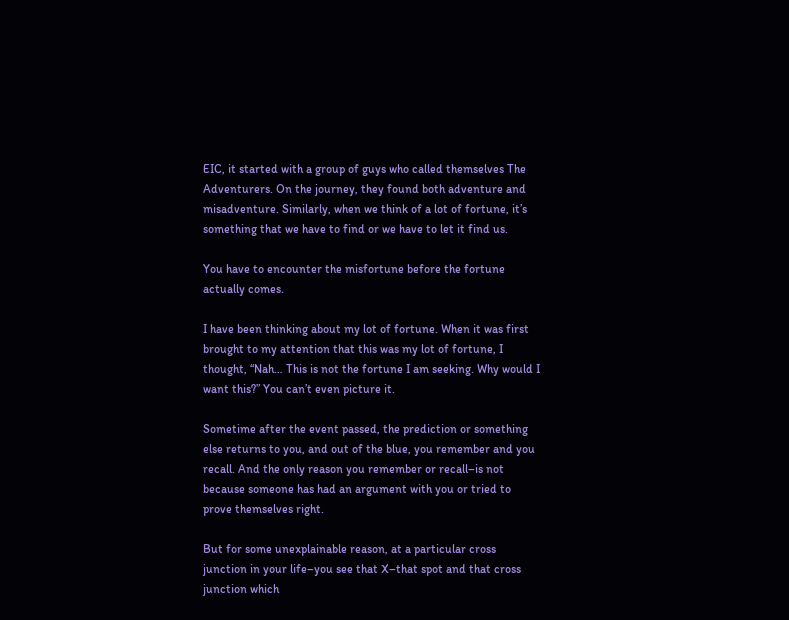EIC, it started with a group of guys who called themselves The Adventurers. On the journey, they found both adventure and misadventure. Similarly, when we think of a lot of fortune, it’s something that we have to find or we have to let it find us.

You have to encounter the misfortune before the fortune actually comes.

I have been thinking about my lot of fortune. When it was first brought to my attention that this was my lot of fortune, I thought, “Nah… This is not the fortune I am seeking. Why would I want this?” You can’t even picture it.

Sometime after the event passed, the prediction or something else returns to you, and out of the blue, you remember and you recall. And the only reason you remember or recall–is not because someone has had an argument with you or tried to prove themselves right.

But for some unexplainable reason, at a particular cross junction in your life–you see that X–that spot and that cross junction which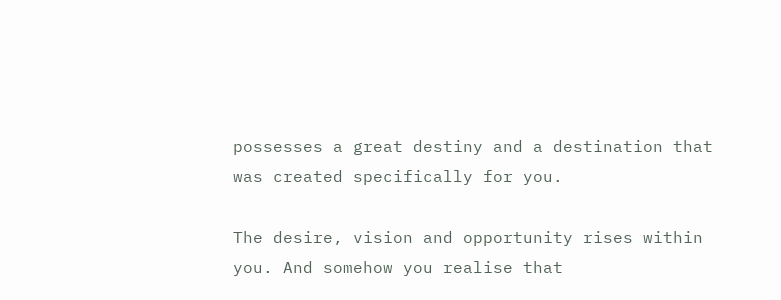possesses a great destiny and a destination that was created specifically for you.

The desire, vision and opportunity rises within you. And somehow you realise that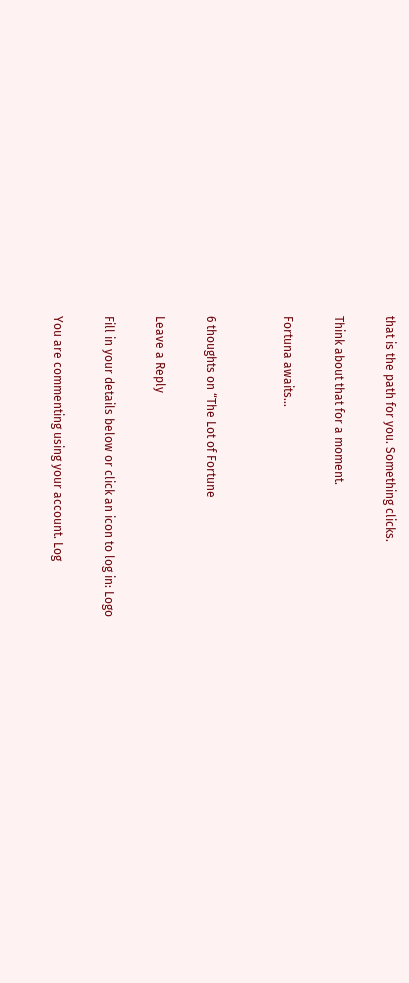that is the path for you. Something clicks.

Think about that for a moment.

Fortuna awaits…


6 thoughts on “The Lot of Fortune

Leave a Reply

Fill in your details below or click an icon to log in: Logo

You are commenting using your account. Log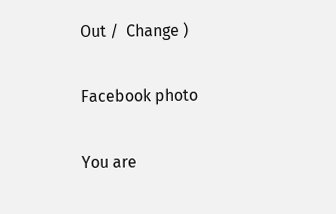Out /  Change )

Facebook photo

You are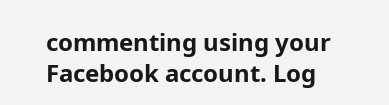commenting using your Facebook account. Log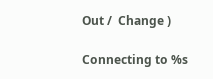Out /  Change )

Connecting to %s